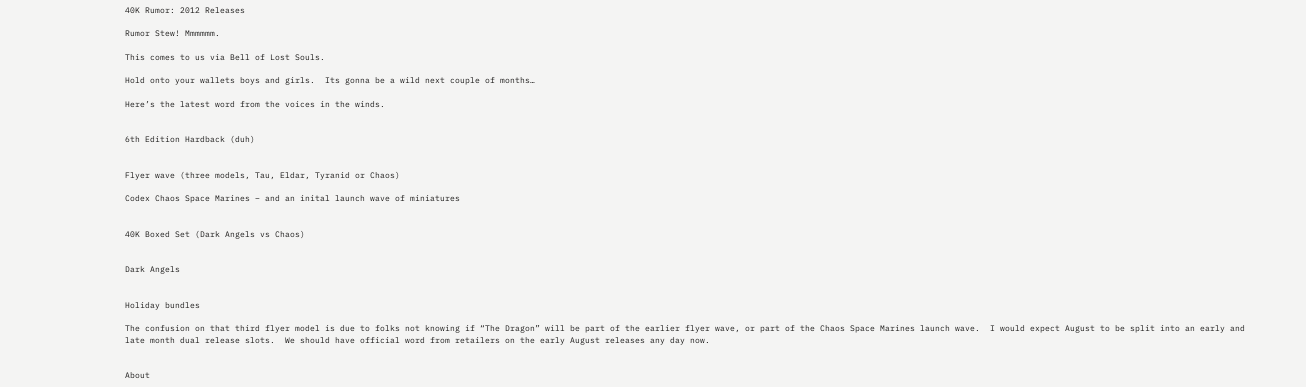40K Rumor: 2012 Releases

Rumor Stew! Mmmmmm.

This comes to us via Bell of Lost Souls.

Hold onto your wallets boys and girls.  Its gonna be a wild next couple of months…

Here’s the latest word from the voices in the winds.


6th Edition Hardback (duh)


Flyer wave (three models, Tau, Eldar, Tyranid or Chaos)

Codex Chaos Space Marines – and an inital launch wave of miniatures


40K Boxed Set (Dark Angels vs Chaos)


Dark Angels


Holiday bundles

The confusion on that third flyer model is due to folks not knowing if “The Dragon” will be part of the earlier flyer wave, or part of the Chaos Space Marines launch wave.  I would expect August to be split into an early and late month dual release slots.  We should have official word from retailers on the early August releases any day now.


About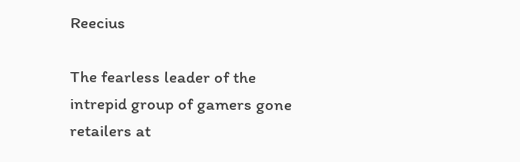Reecius

The fearless leader of the intrepid group of gamers gone retailers at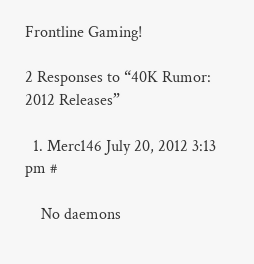Frontline Gaming!

2 Responses to “40K Rumor: 2012 Releases”

  1. Merc146 July 20, 2012 3:13 pm #

    No daemons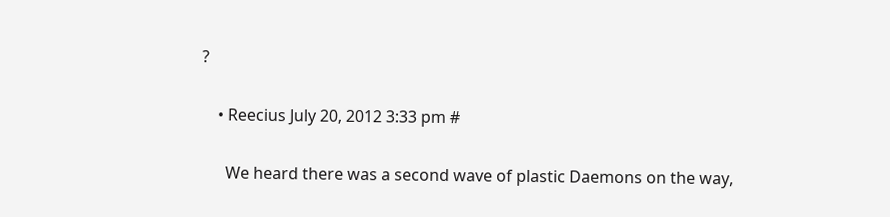?

    • Reecius July 20, 2012 3:33 pm #

      We heard there was a second wave of plastic Daemons on the way,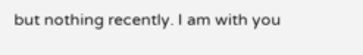but nothing recently. I am with you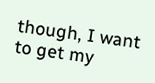though, I want to get my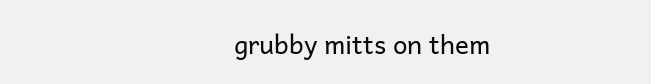grubby mitts on them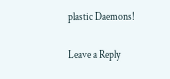plastic Daemons!

Leave a Reply